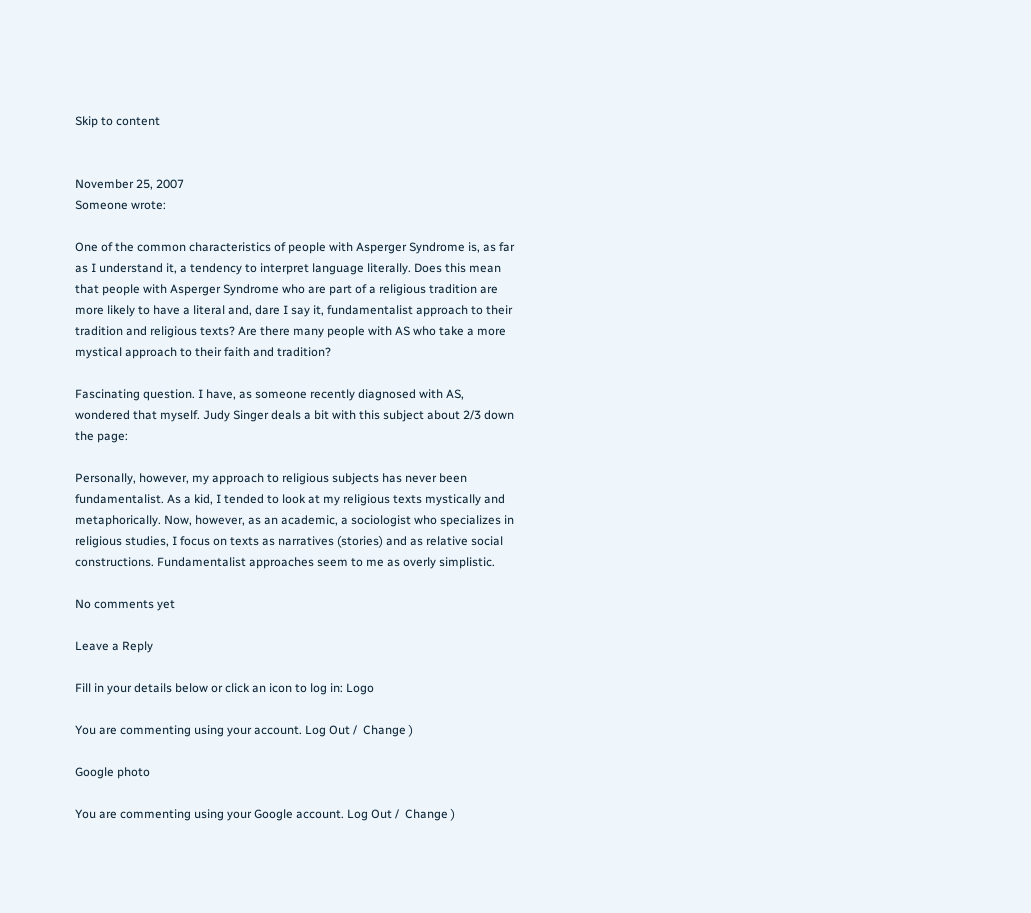Skip to content


November 25, 2007
Someone wrote:

One of the common characteristics of people with Asperger Syndrome is, as far as I understand it, a tendency to interpret language literally. Does this mean that people with Asperger Syndrome who are part of a religious tradition are more likely to have a literal and, dare I say it, fundamentalist approach to their tradition and religious texts? Are there many people with AS who take a more mystical approach to their faith and tradition?

Fascinating question. I have, as someone recently diagnosed with AS, wondered that myself. Judy Singer deals a bit with this subject about 2/3 down the page:

Personally, however, my approach to religious subjects has never been fundamentalist. As a kid, I tended to look at my religious texts mystically and metaphorically. Now, however, as an academic, a sociologist who specializes in religious studies, I focus on texts as narratives (stories) and as relative social constructions. Fundamentalist approaches seem to me as overly simplistic.

No comments yet

Leave a Reply

Fill in your details below or click an icon to log in: Logo

You are commenting using your account. Log Out /  Change )

Google photo

You are commenting using your Google account. Log Out /  Change )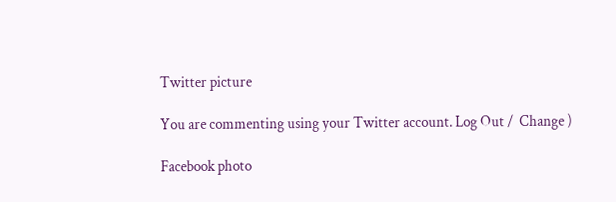Twitter picture

You are commenting using your Twitter account. Log Out /  Change )

Facebook photo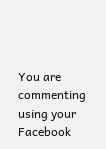You are commenting using your Facebook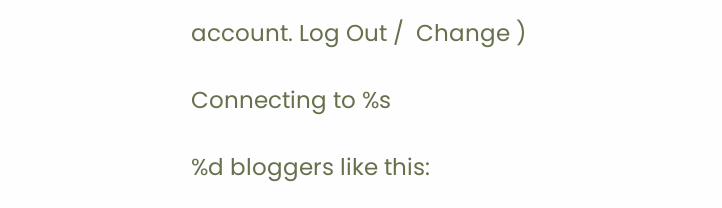account. Log Out /  Change )

Connecting to %s

%d bloggers like this: